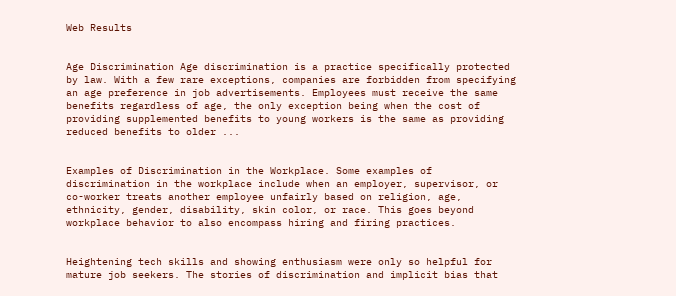Web Results


Age Discrimination Age discrimination is a practice specifically protected by law. With a few rare exceptions, companies are forbidden from specifying an age preference in job advertisements. Employees must receive the same benefits regardless of age, the only exception being when the cost of providing supplemented benefits to young workers is the same as providing reduced benefits to older ...


Examples of Discrimination in the Workplace. Some examples of discrimination in the workplace include when an employer, supervisor, or co-worker treats another employee unfairly based on religion, age, ethnicity, gender, disability, skin color, or race. This goes beyond workplace behavior to also encompass hiring and firing practices.


Heightening tech skills and showing enthusiasm were only so helpful for mature job seekers. The stories of discrimination and implicit bias that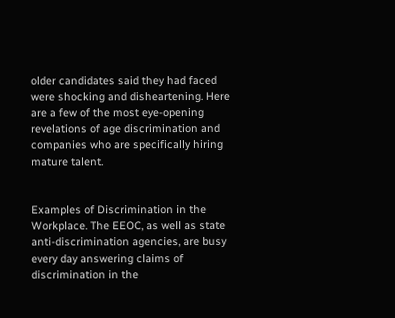older candidates said they had faced were shocking and disheartening. Here are a few of the most eye-opening revelations of age discrimination and companies who are specifically hiring mature talent.


Examples of Discrimination in the Workplace. The EEOC, as well as state anti-discrimination agencies, are busy every day answering claims of discrimination in the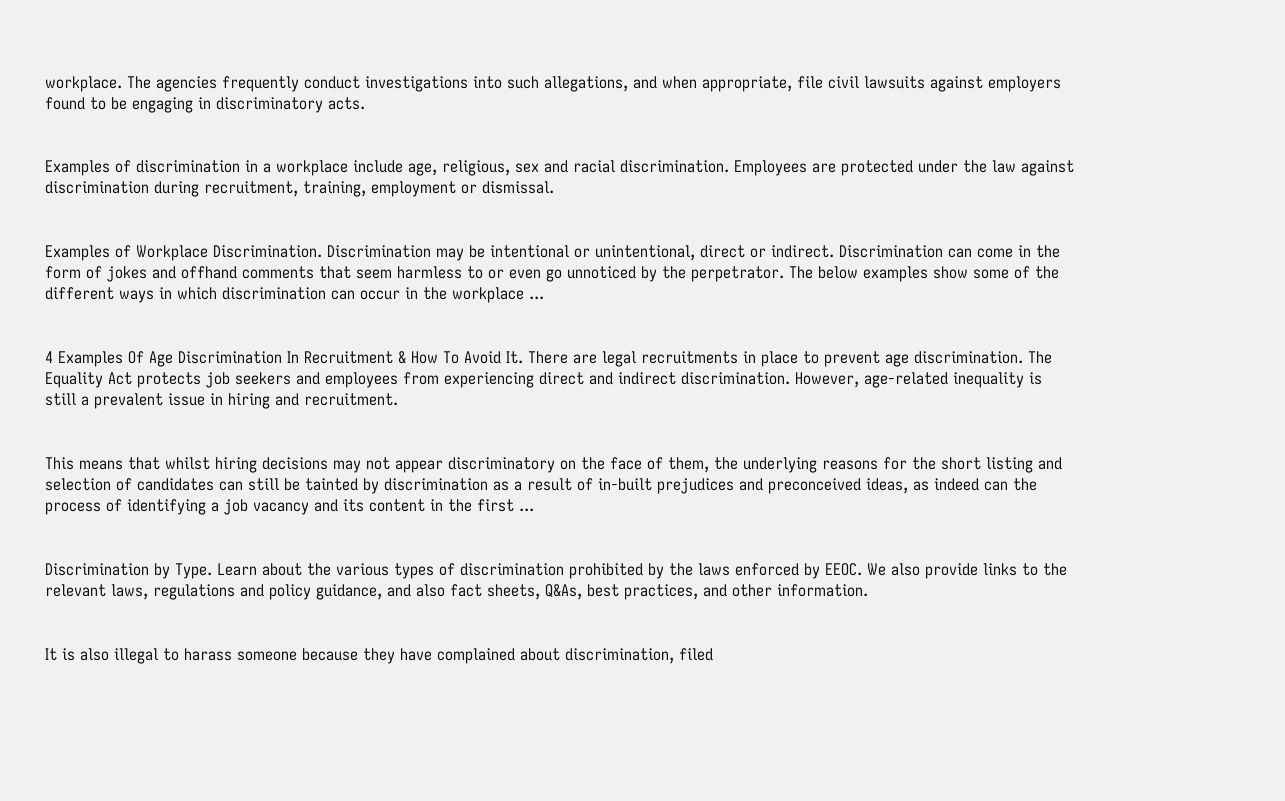workplace. The agencies frequently conduct investigations into such allegations, and when appropriate, file civil lawsuits against employers found to be engaging in discriminatory acts.


Examples of discrimination in a workplace include age, religious, sex and racial discrimination. Employees are protected under the law against discrimination during recruitment, training, employment or dismissal.


Examples of Workplace Discrimination. Discrimination may be intentional or unintentional, direct or indirect. Discrimination can come in the form of jokes and offhand comments that seem harmless to or even go unnoticed by the perpetrator. The below examples show some of the different ways in which discrimination can occur in the workplace ...


4 Examples Of Age Discrimination In Recruitment & How To Avoid It. There are legal recruitments in place to prevent age discrimination. The Equality Act protects job seekers and employees from experiencing direct and indirect discrimination. However, age-related inequality is still a prevalent issue in hiring and recruitment.


This means that whilst hiring decisions may not appear discriminatory on the face of them, the underlying reasons for the short listing and selection of candidates can still be tainted by discrimination as a result of in-built prejudices and preconceived ideas, as indeed can the process of identifying a job vacancy and its content in the first ...


Discrimination by Type. Learn about the various types of discrimination prohibited by the laws enforced by EEOC. We also provide links to the relevant laws, regulations and policy guidance, and also fact sheets, Q&As, best practices, and other information.


It is also illegal to harass someone because they have complained about discrimination, filed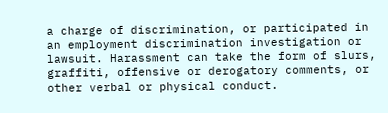a charge of discrimination, or participated in an employment discrimination investigation or lawsuit. Harassment can take the form of slurs, graffiti, offensive or derogatory comments, or other verbal or physical conduct.